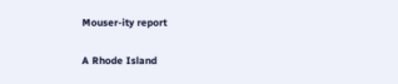Mouser-ity report

A Rhode Island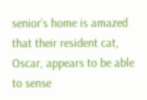senior’s home is amazed that their resident cat, Oscar, appears to be able to sense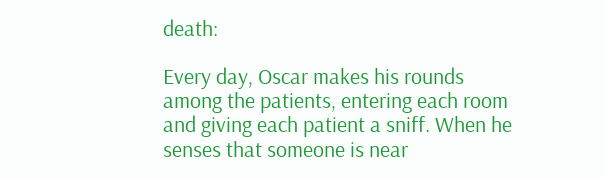death:

Every day, Oscar makes his rounds among the patients, entering each room and giving each patient a sniff. When he senses that someone is near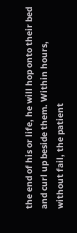the end of his or life, he will hop onto their bed and curl up beside them. Within hours, without fail, the patient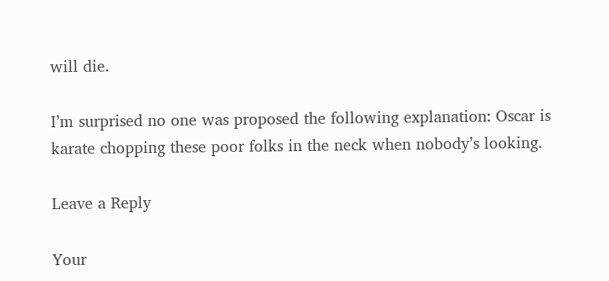will die.

I’m surprised no one was proposed the following explanation: Oscar is karate chopping these poor folks in the neck when nobody’s looking.

Leave a Reply

Your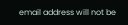email address will not be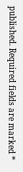published. Required fields are marked *